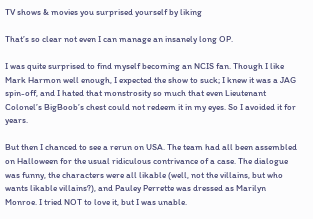TV shows & movies you surprised yourself by liking

That’s so clear not even I can manage an insanely long OP.

I was quite surprised to find myself becoming an NCIS fan. Though I like Mark Harmon well enough, I expected the show to suck; I knew it was a JAG spin-off, and I hated that monstrosity so much that even Lieutenant Colonel’s BigBoob’s chest could not redeem it in my eyes. So I avoided it for years.

But then I chanced to see a rerun on USA. The team had all been assembled on Halloween for the usual ridiculous contrivance of a case. The dialogue was funny, the characters were all likable (well, not the villains, but who wants likable villains?), and Pauley Perrette was dressed as Marilyn Monroe. I tried NOT to love it, but I was unable.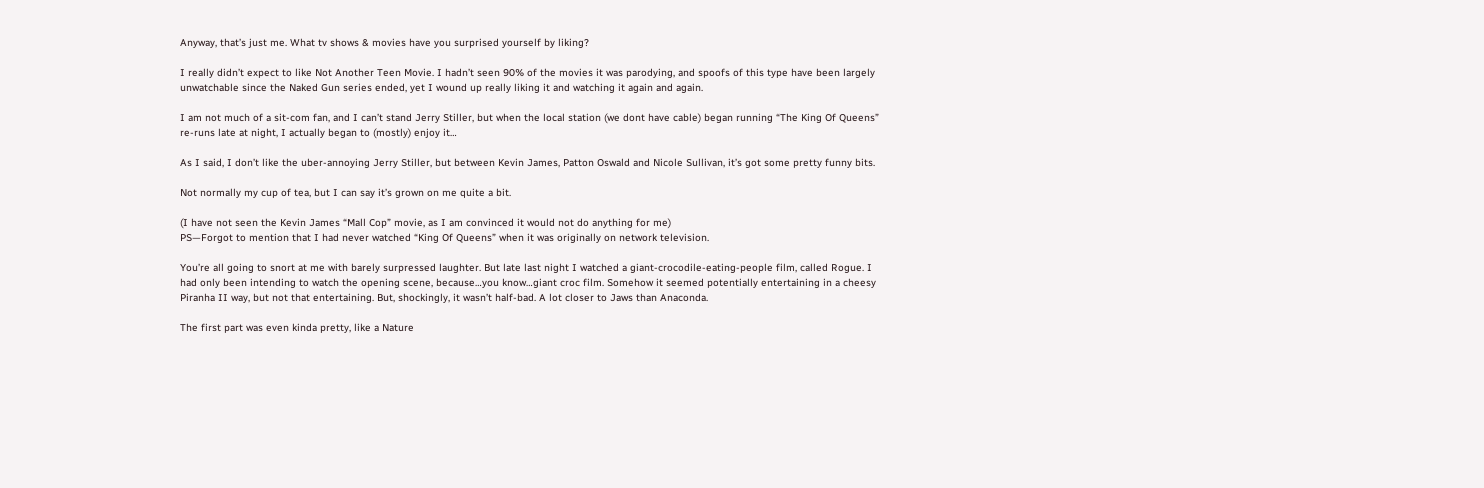Anyway, that’s just me. What tv shows & movies have you surprised yourself by liking?

I really didn’t expect to like Not Another Teen Movie. I hadn’t seen 90% of the movies it was parodying, and spoofs of this type have been largely unwatchable since the Naked Gun series ended, yet I wound up really liking it and watching it again and again.

I am not much of a sit-com fan, and I can’t stand Jerry Stiller, but when the local station (we dont have cable) began running “The King Of Queens” re-runs late at night, I actually began to (mostly) enjoy it…

As I said, I don’t like the uber-annoying Jerry Stiller, but between Kevin James, Patton Oswald and Nicole Sullivan, it’s got some pretty funny bits.

Not normally my cup of tea, but I can say it’s grown on me quite a bit.

(I have not seen the Kevin James “Mall Cop” movie, as I am convinced it would not do anything for me)
PS—Forgot to mention that I had never watched “King Of Queens” when it was originally on network television.

You’re all going to snort at me with barely surpressed laughter. But late last night I watched a giant-crocodile-eating-people film, called Rogue. I had only been intending to watch the opening scene, because…you know…giant croc film. Somehow it seemed potentially entertaining in a cheesy Piranha II way, but not that entertaining. But, shockingly, it wasn’t half-bad. A lot closer to Jaws than Anaconda.

The first part was even kinda pretty, like a Nature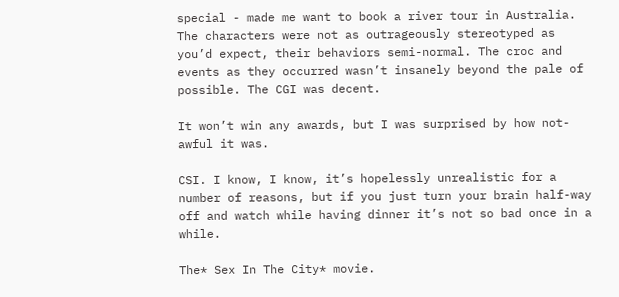special - made me want to book a river tour in Australia. The characters were not as outrageously stereotyped as you’d expect, their behaviors semi-normal. The croc and events as they occurred wasn’t insanely beyond the pale of possible. The CGI was decent.

It won’t win any awards, but I was surprised by how not-awful it was.

CSI. I know, I know, it’s hopelessly unrealistic for a number of reasons, but if you just turn your brain half-way off and watch while having dinner it’s not so bad once in a while.

The* Sex In The City* movie.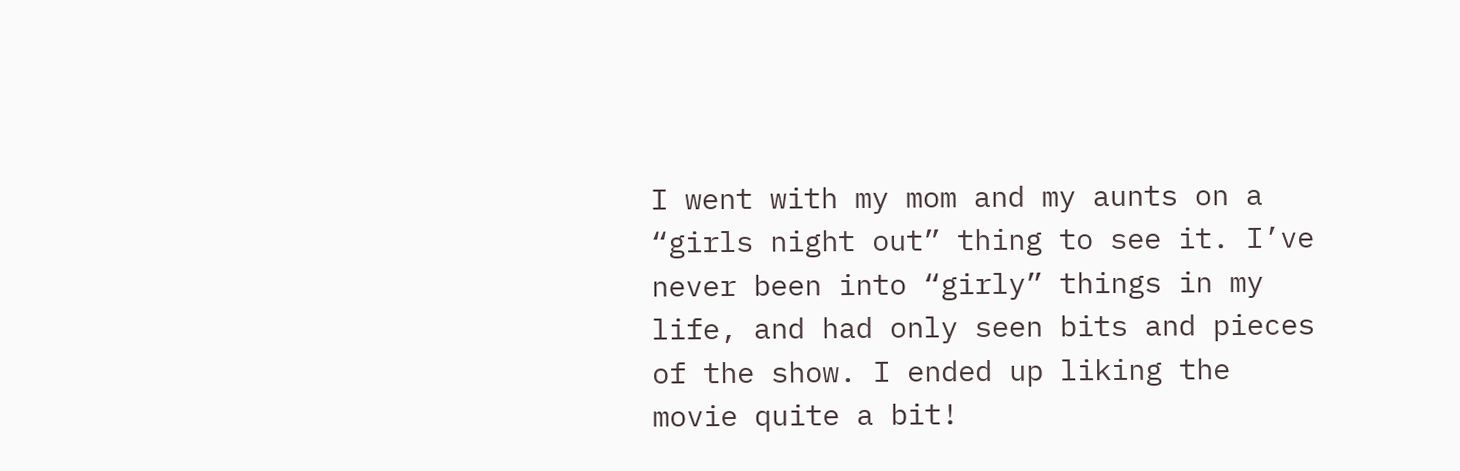I went with my mom and my aunts on a “girls night out” thing to see it. I’ve never been into “girly” things in my life, and had only seen bits and pieces of the show. I ended up liking the movie quite a bit!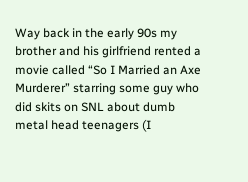Way back in the early 90s my brother and his girlfriend rented a movie called “So I Married an Axe Murderer” starring some guy who did skits on SNL about dumb metal head teenagers (I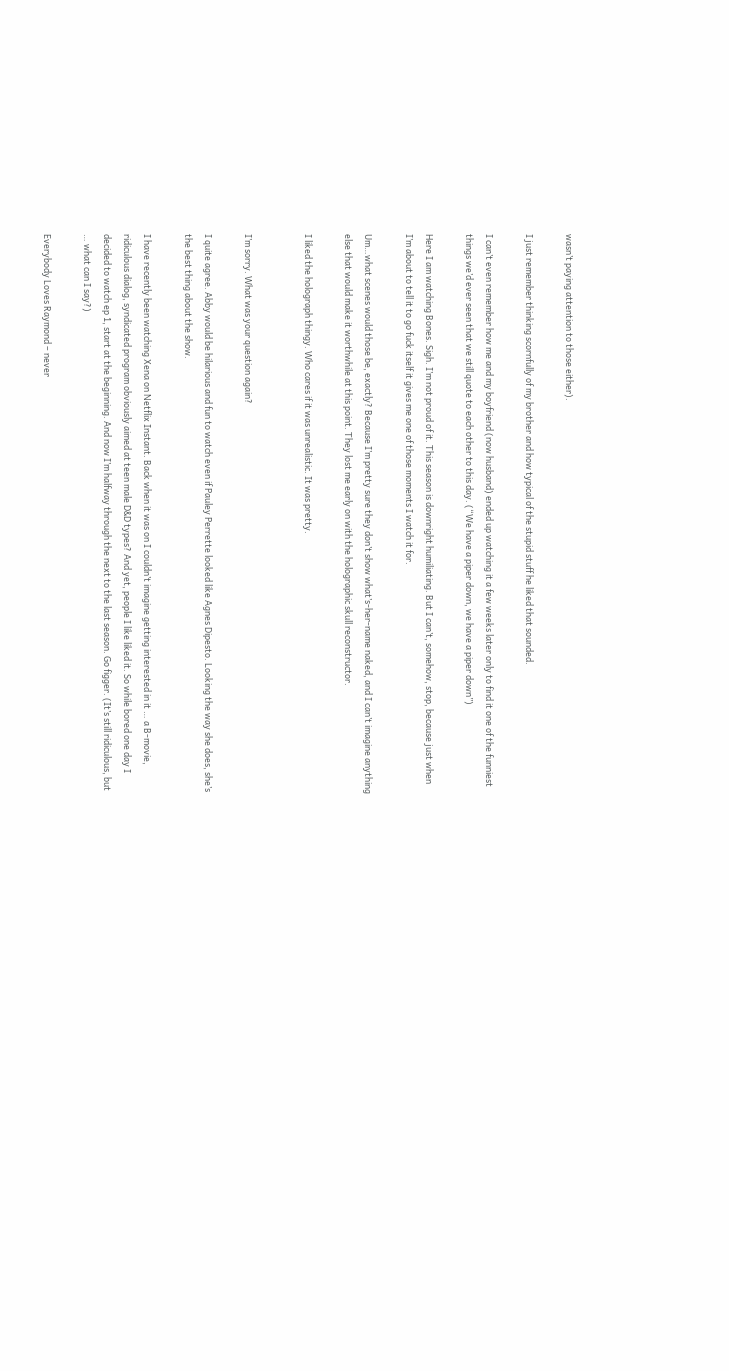wasn’t paying attention to those either).

I just remember thinking scornfully of my brother and how typical of the stupid stuff he liked that sounded.

I can’t even remember how me and my boyfriend (now husband) ended up watching it a few weeks later only to find it one of the funniest things we’d ever seen that we still quote to each other to this day. (“We have a piper down, we have a piper down”)

Here I am watching Bones. Sigh. I’m not proud of it. This season is downright humiliating. But I can’t, somehow, stop, because just when I’m about to tell it to go fuck itself it gives me one of those moments I watch it for.

Um…what scenes would those be, exactly? Because I’m pretty sure they don’t show what’s-her-name naked, and I can’t imagine anything else that would make it worthwhile at this point. They lost me early on with the holographic skull reconstructor.

I liked the holograph thingy. Who cares if it was unrealistic. It was pretty.


I’m sorry. What was your question again?

I quite agree. Abby would be hilarious and fun to watch even if Pauley Perrette looked like Agnes Dipesto. Looking the way she does, she’s the best thing about the show.

I have recently been watching Xena on Netflix Instant. Back when it was on I couldn’t imagine getting interested in it … a B-movie, ridiculous dialog, syndicated program obviously aimed at teen male D&D types? And yet, people I like liked it. So while bored one day I decided to watch ep 1, start at the beginning. And now I’m halfway through the next to the last season. Go figger. (It’s still ridiculous, but … what can I say?)

Everybody Loves Raymond – never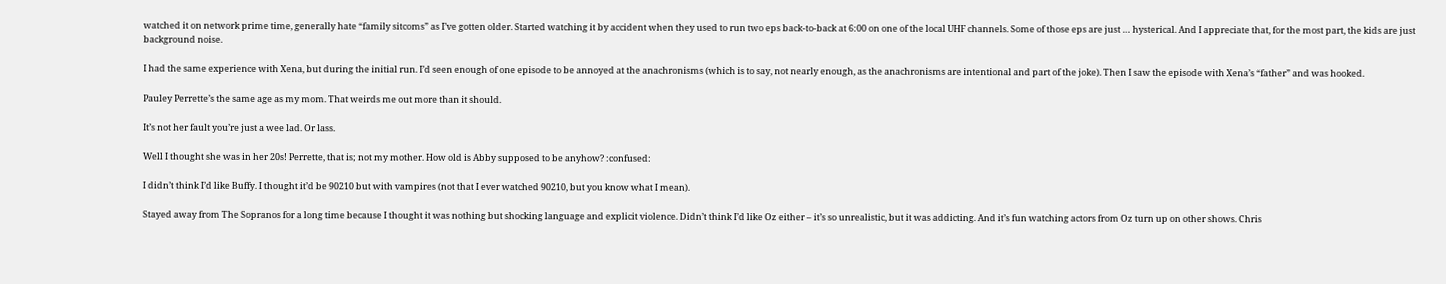watched it on network prime time, generally hate “family sitcoms” as I’ve gotten older. Started watching it by accident when they used to run two eps back-to-back at 6:00 on one of the local UHF channels. Some of those eps are just … hysterical. And I appreciate that, for the most part, the kids are just background noise.

I had the same experience with Xena, but during the initial run. I’d seen enough of one episode to be annoyed at the anachronisms (which is to say, not nearly enough, as the anachronisms are intentional and part of the joke). Then I saw the episode with Xena’s “father” and was hooked.

Pauley Perrette’s the same age as my mom. That weirds me out more than it should.

It’s not her fault you’re just a wee lad. Or lass.

Well I thought she was in her 20s! Perrette, that is; not my mother. How old is Abby supposed to be anyhow? :confused:

I didn’t think I’d like Buffy. I thought it’d be 90210 but with vampires (not that I ever watched 90210, but you know what I mean).

Stayed away from The Sopranos for a long time because I thought it was nothing but shocking language and explicit violence. Didn’t think I’d like Oz either – it’s so unrealistic, but it was addicting. And it’s fun watching actors from Oz turn up on other shows. Chris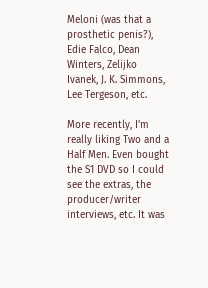Meloni (was that a prosthetic penis?), Edie Falco, Dean Winters, Zelijko Ivanek, J. K. Simmons, Lee Tergeson, etc.

More recently, I’m really liking Two and a Half Men. Even bought the S1 DVD so I could see the extras, the producer/writer interviews, etc. It was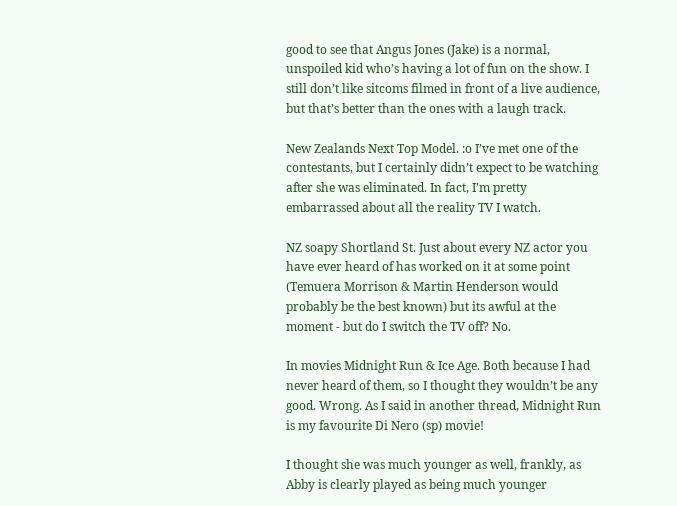good to see that Angus Jones (Jake) is a normal, unspoiled kid who’s having a lot of fun on the show. I still don’t like sitcoms filmed in front of a live audience, but that’s better than the ones with a laugh track.

New Zealands Next Top Model. :o I’ve met one of the contestants, but I certainly didn’t expect to be watching after she was eliminated. In fact, I’m pretty embarrassed about all the reality TV I watch.

NZ soapy Shortland St. Just about every NZ actor you have ever heard of has worked on it at some point (Temuera Morrison & Martin Henderson would probably be the best known) but its awful at the moment - but do I switch the TV off? No.

In movies Midnight Run & Ice Age. Both because I had never heard of them, so I thought they wouldn’t be any good. Wrong. As I said in another thread, Midnight Run is my favourite Di Nero (sp) movie!

I thought she was much younger as well, frankly, as Abby is clearly played as being much younger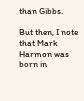than Gibbs.

But then, I note that Mark Harmon was born in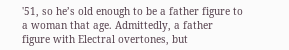'51, so he’s old enough to be a father figure to a woman that age. Admittedly, a father figure with Electral overtones, but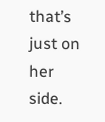that’s just on her side.